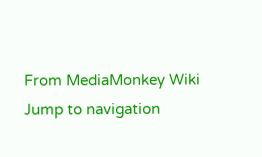From MediaMonkey Wiki
Jump to navigation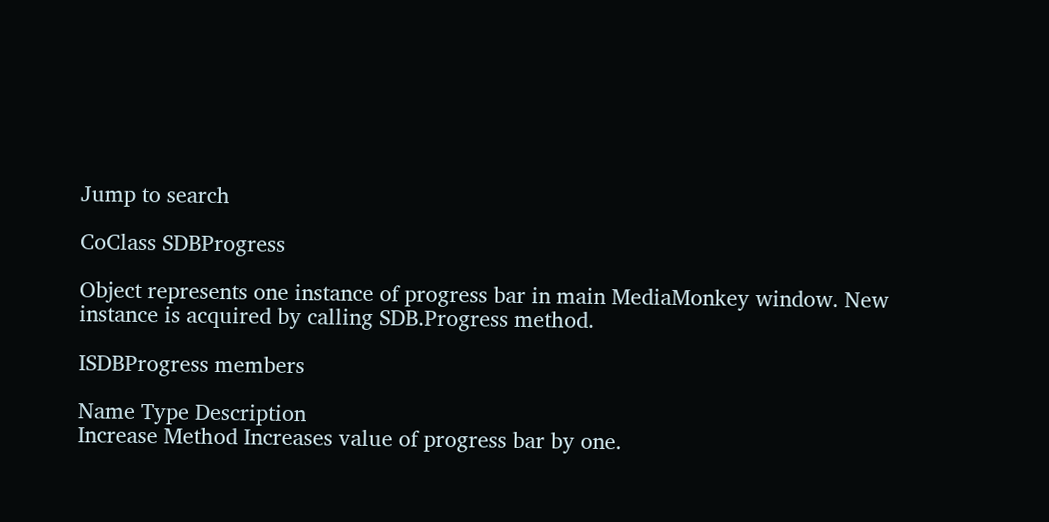Jump to search

CoClass SDBProgress

Object represents one instance of progress bar in main MediaMonkey window. New instance is acquired by calling SDB.Progress method.

ISDBProgress members

Name Type Description
Increase Method Increases value of progress bar by one.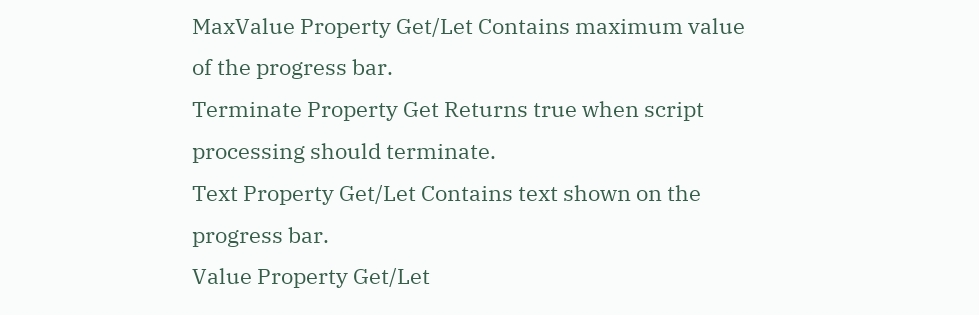MaxValue Property Get/Let Contains maximum value of the progress bar.
Terminate Property Get Returns true when script processing should terminate.
Text Property Get/Let Contains text shown on the progress bar.
Value Property Get/Let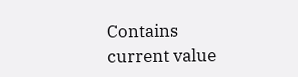Contains current value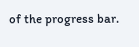of the progress bar.